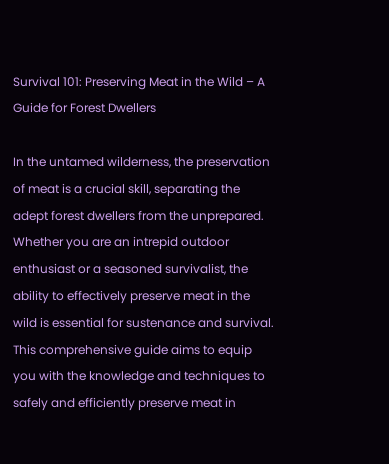Survival 101: Preserving Meat in the Wild – A Guide for Forest Dwellers

In the untamed wilderness, the preservation of meat is a crucial skill, separating the adept forest dwellers from the unprepared. Whether you are an intrepid outdoor enthusiast or a seasoned survivalist, the ability to effectively preserve meat in the wild is essential for sustenance and survival. This comprehensive guide aims to equip you with the knowledge and techniques to safely and efficiently preserve meat in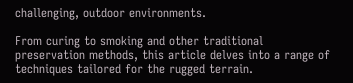challenging, outdoor environments.

From curing to smoking and other traditional preservation methods, this article delves into a range of techniques tailored for the rugged terrain.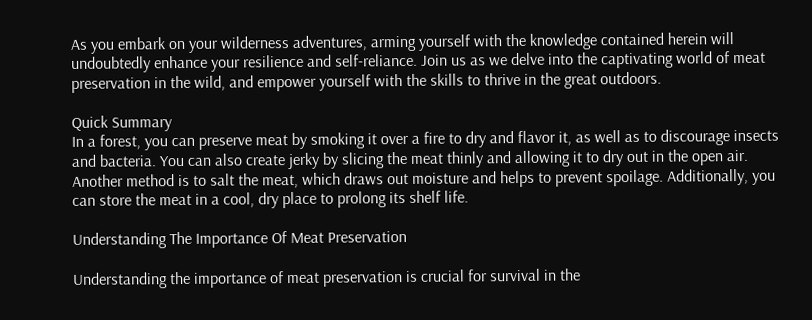As you embark on your wilderness adventures, arming yourself with the knowledge contained herein will undoubtedly enhance your resilience and self-reliance. Join us as we delve into the captivating world of meat preservation in the wild, and empower yourself with the skills to thrive in the great outdoors.

Quick Summary
In a forest, you can preserve meat by smoking it over a fire to dry and flavor it, as well as to discourage insects and bacteria. You can also create jerky by slicing the meat thinly and allowing it to dry out in the open air. Another method is to salt the meat, which draws out moisture and helps to prevent spoilage. Additionally, you can store the meat in a cool, dry place to prolong its shelf life.

Understanding The Importance Of Meat Preservation

Understanding the importance of meat preservation is crucial for survival in the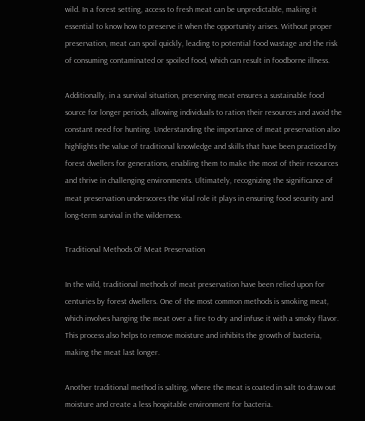wild. In a forest setting, access to fresh meat can be unpredictable, making it essential to know how to preserve it when the opportunity arises. Without proper preservation, meat can spoil quickly, leading to potential food wastage and the risk of consuming contaminated or spoiled food, which can result in foodborne illness.

Additionally, in a survival situation, preserving meat ensures a sustainable food source for longer periods, allowing individuals to ration their resources and avoid the constant need for hunting. Understanding the importance of meat preservation also highlights the value of traditional knowledge and skills that have been practiced by forest dwellers for generations, enabling them to make the most of their resources and thrive in challenging environments. Ultimately, recognizing the significance of meat preservation underscores the vital role it plays in ensuring food security and long-term survival in the wilderness.

Traditional Methods Of Meat Preservation

In the wild, traditional methods of meat preservation have been relied upon for centuries by forest dwellers. One of the most common methods is smoking meat, which involves hanging the meat over a fire to dry and infuse it with a smoky flavor. This process also helps to remove moisture and inhibits the growth of bacteria, making the meat last longer.

Another traditional method is salting, where the meat is coated in salt to draw out moisture and create a less hospitable environment for bacteria.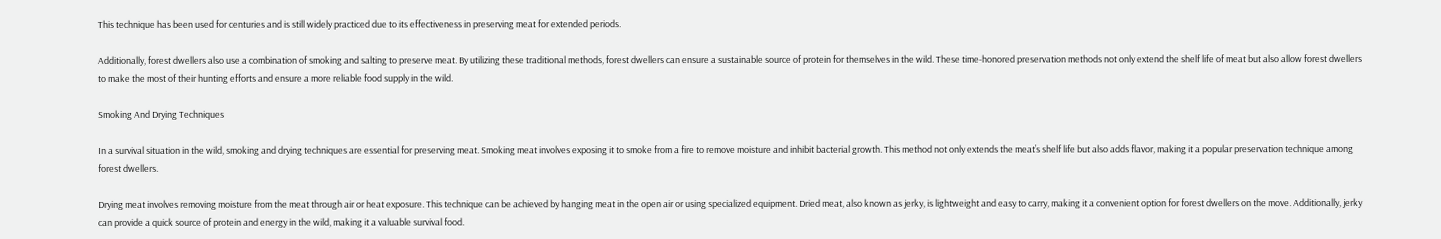This technique has been used for centuries and is still widely practiced due to its effectiveness in preserving meat for extended periods.

Additionally, forest dwellers also use a combination of smoking and salting to preserve meat. By utilizing these traditional methods, forest dwellers can ensure a sustainable source of protein for themselves in the wild. These time-honored preservation methods not only extend the shelf life of meat but also allow forest dwellers to make the most of their hunting efforts and ensure a more reliable food supply in the wild.

Smoking And Drying Techniques

In a survival situation in the wild, smoking and drying techniques are essential for preserving meat. Smoking meat involves exposing it to smoke from a fire to remove moisture and inhibit bacterial growth. This method not only extends the meat’s shelf life but also adds flavor, making it a popular preservation technique among forest dwellers.

Drying meat involves removing moisture from the meat through air or heat exposure. This technique can be achieved by hanging meat in the open air or using specialized equipment. Dried meat, also known as jerky, is lightweight and easy to carry, making it a convenient option for forest dwellers on the move. Additionally, jerky can provide a quick source of protein and energy in the wild, making it a valuable survival food.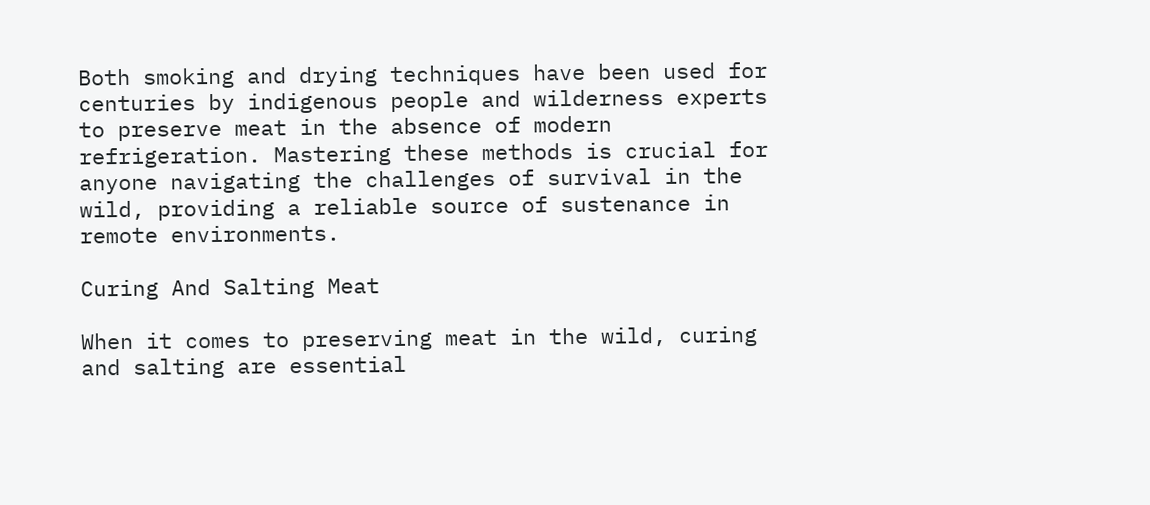Both smoking and drying techniques have been used for centuries by indigenous people and wilderness experts to preserve meat in the absence of modern refrigeration. Mastering these methods is crucial for anyone navigating the challenges of survival in the wild, providing a reliable source of sustenance in remote environments.

Curing And Salting Meat

When it comes to preserving meat in the wild, curing and salting are essential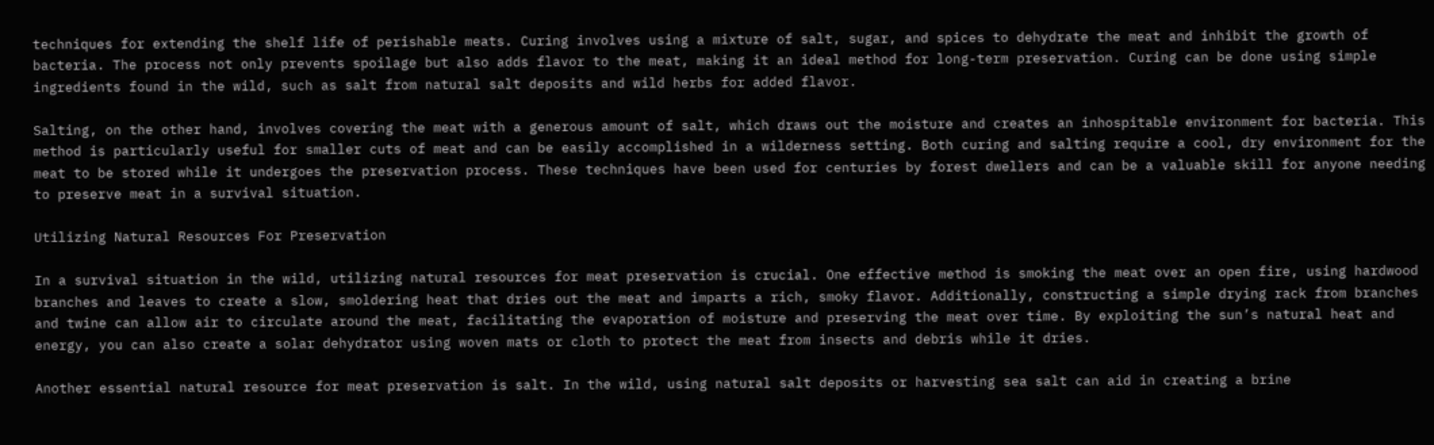techniques for extending the shelf life of perishable meats. Curing involves using a mixture of salt, sugar, and spices to dehydrate the meat and inhibit the growth of bacteria. The process not only prevents spoilage but also adds flavor to the meat, making it an ideal method for long-term preservation. Curing can be done using simple ingredients found in the wild, such as salt from natural salt deposits and wild herbs for added flavor.

Salting, on the other hand, involves covering the meat with a generous amount of salt, which draws out the moisture and creates an inhospitable environment for bacteria. This method is particularly useful for smaller cuts of meat and can be easily accomplished in a wilderness setting. Both curing and salting require a cool, dry environment for the meat to be stored while it undergoes the preservation process. These techniques have been used for centuries by forest dwellers and can be a valuable skill for anyone needing to preserve meat in a survival situation.

Utilizing Natural Resources For Preservation

In a survival situation in the wild, utilizing natural resources for meat preservation is crucial. One effective method is smoking the meat over an open fire, using hardwood branches and leaves to create a slow, smoldering heat that dries out the meat and imparts a rich, smoky flavor. Additionally, constructing a simple drying rack from branches and twine can allow air to circulate around the meat, facilitating the evaporation of moisture and preserving the meat over time. By exploiting the sun’s natural heat and energy, you can also create a solar dehydrator using woven mats or cloth to protect the meat from insects and debris while it dries.

Another essential natural resource for meat preservation is salt. In the wild, using natural salt deposits or harvesting sea salt can aid in creating a brine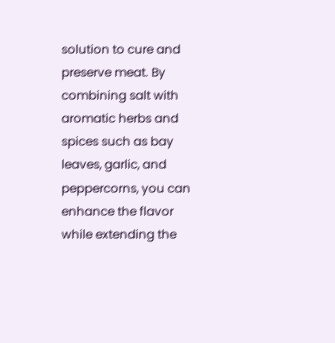solution to cure and preserve meat. By combining salt with aromatic herbs and spices such as bay leaves, garlic, and peppercorns, you can enhance the flavor while extending the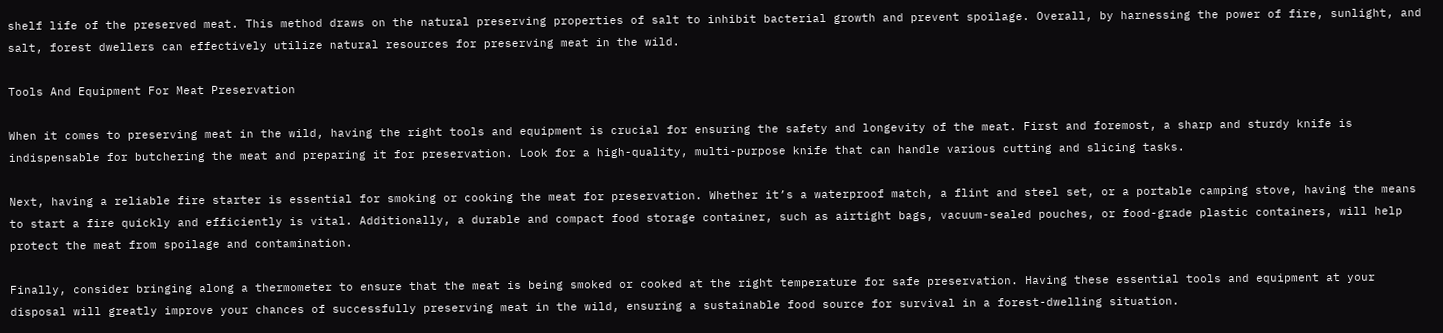shelf life of the preserved meat. This method draws on the natural preserving properties of salt to inhibit bacterial growth and prevent spoilage. Overall, by harnessing the power of fire, sunlight, and salt, forest dwellers can effectively utilize natural resources for preserving meat in the wild.

Tools And Equipment For Meat Preservation

When it comes to preserving meat in the wild, having the right tools and equipment is crucial for ensuring the safety and longevity of the meat. First and foremost, a sharp and sturdy knife is indispensable for butchering the meat and preparing it for preservation. Look for a high-quality, multi-purpose knife that can handle various cutting and slicing tasks.

Next, having a reliable fire starter is essential for smoking or cooking the meat for preservation. Whether it’s a waterproof match, a flint and steel set, or a portable camping stove, having the means to start a fire quickly and efficiently is vital. Additionally, a durable and compact food storage container, such as airtight bags, vacuum-sealed pouches, or food-grade plastic containers, will help protect the meat from spoilage and contamination.

Finally, consider bringing along a thermometer to ensure that the meat is being smoked or cooked at the right temperature for safe preservation. Having these essential tools and equipment at your disposal will greatly improve your chances of successfully preserving meat in the wild, ensuring a sustainable food source for survival in a forest-dwelling situation.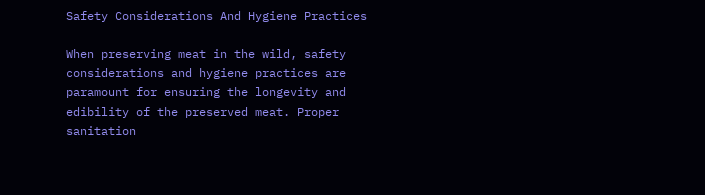Safety Considerations And Hygiene Practices

When preserving meat in the wild, safety considerations and hygiene practices are paramount for ensuring the longevity and edibility of the preserved meat. Proper sanitation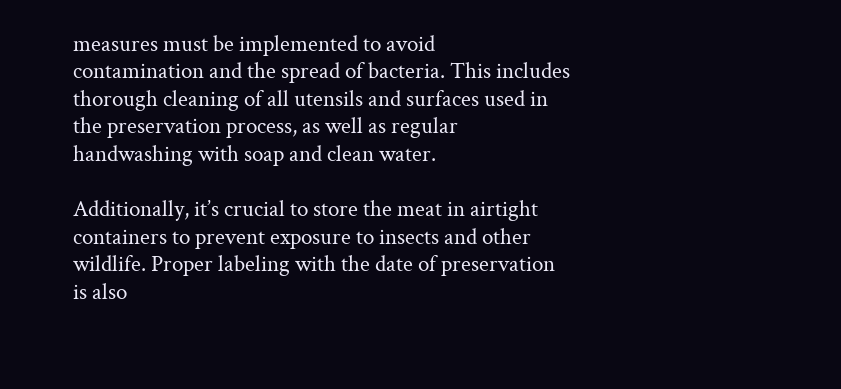measures must be implemented to avoid contamination and the spread of bacteria. This includes thorough cleaning of all utensils and surfaces used in the preservation process, as well as regular handwashing with soap and clean water.

Additionally, it’s crucial to store the meat in airtight containers to prevent exposure to insects and other wildlife. Proper labeling with the date of preservation is also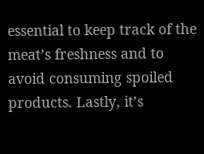essential to keep track of the meat’s freshness and to avoid consuming spoiled products. Lastly, it’s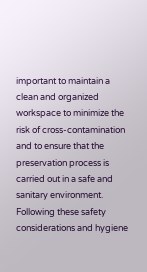important to maintain a clean and organized workspace to minimize the risk of cross-contamination and to ensure that the preservation process is carried out in a safe and sanitary environment. Following these safety considerations and hygiene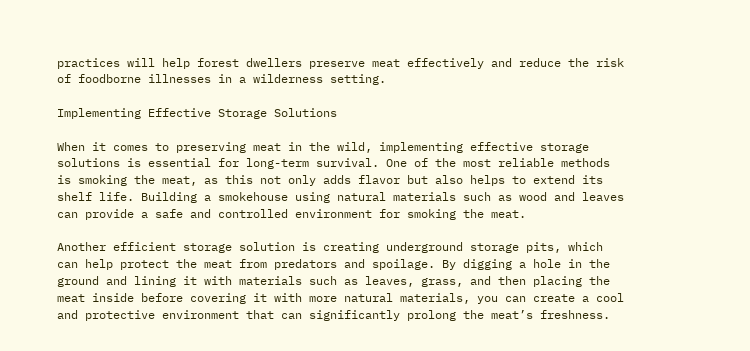practices will help forest dwellers preserve meat effectively and reduce the risk of foodborne illnesses in a wilderness setting.

Implementing Effective Storage Solutions

When it comes to preserving meat in the wild, implementing effective storage solutions is essential for long-term survival. One of the most reliable methods is smoking the meat, as this not only adds flavor but also helps to extend its shelf life. Building a smokehouse using natural materials such as wood and leaves can provide a safe and controlled environment for smoking the meat.

Another efficient storage solution is creating underground storage pits, which can help protect the meat from predators and spoilage. By digging a hole in the ground and lining it with materials such as leaves, grass, and then placing the meat inside before covering it with more natural materials, you can create a cool and protective environment that can significantly prolong the meat’s freshness.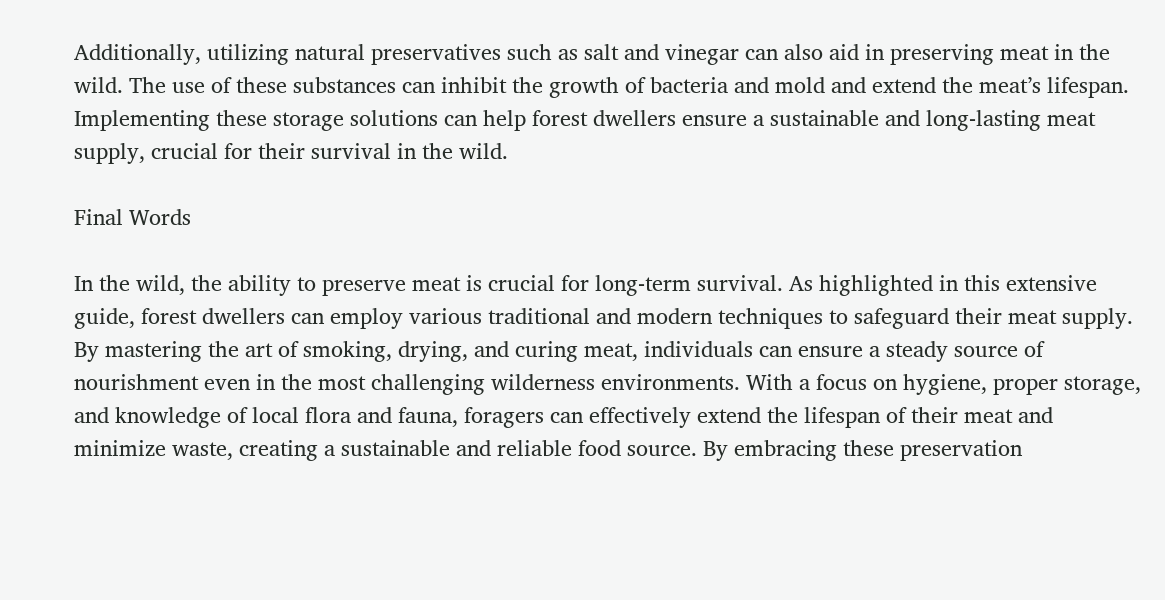Additionally, utilizing natural preservatives such as salt and vinegar can also aid in preserving meat in the wild. The use of these substances can inhibit the growth of bacteria and mold and extend the meat’s lifespan. Implementing these storage solutions can help forest dwellers ensure a sustainable and long-lasting meat supply, crucial for their survival in the wild.

Final Words

In the wild, the ability to preserve meat is crucial for long-term survival. As highlighted in this extensive guide, forest dwellers can employ various traditional and modern techniques to safeguard their meat supply. By mastering the art of smoking, drying, and curing meat, individuals can ensure a steady source of nourishment even in the most challenging wilderness environments. With a focus on hygiene, proper storage, and knowledge of local flora and fauna, foragers can effectively extend the lifespan of their meat and minimize waste, creating a sustainable and reliable food source. By embracing these preservation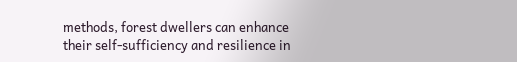methods, forest dwellers can enhance their self-sufficiency and resilience in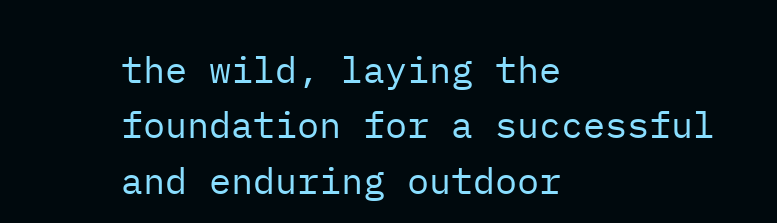the wild, laying the foundation for a successful and enduring outdoor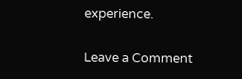experience.

Leave a Comment